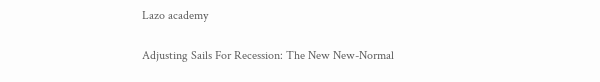Lazo academy

Adjusting Sails For Recession: The New New-Normal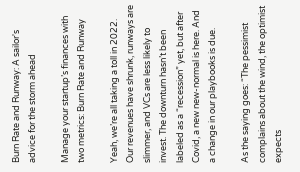Burn Rate and Runway: A sailor's advice for the storm ahead

Manage your startup’s finances with two metrics: Burn Rate and Runway

Yeah, we’re all taking a toll in 2022. Our revenues have shrunk, runways are slimmer, and VCs are less likely to invest. The downturn hasn’t been labeled as a “recession” yet, but after Covid, a new new-normal is here. And a change in our playbooks is due.

As the saying goes: “The pessimist complains about the wind, the optimist expects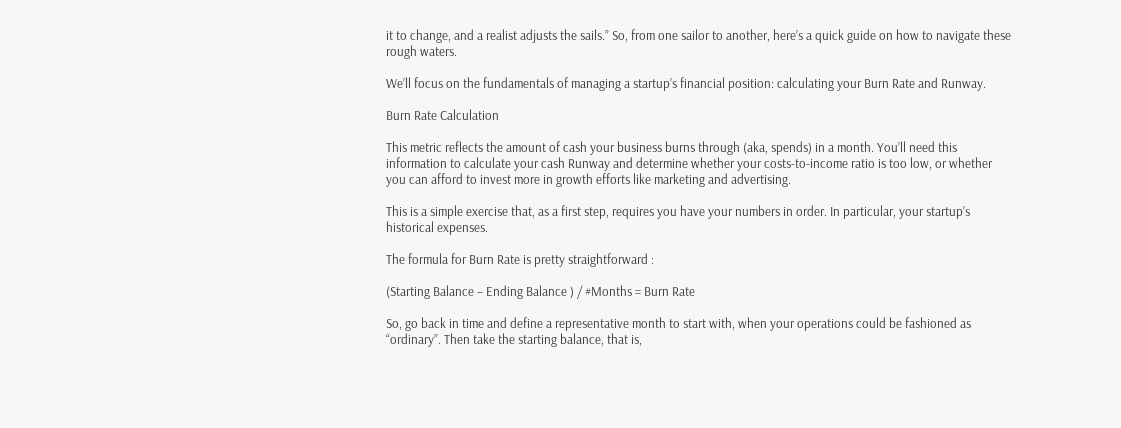it to change, and a realist adjusts the sails.” So, from one sailor to another, here’s a quick guide on how to navigate these rough waters.

We’ll focus on the fundamentals of managing a startup’s financial position: calculating your Burn Rate and Runway.

Burn Rate Calculation

This metric reflects the amount of cash your business burns through (aka, spends) in a month. You’ll need this information to calculate your cash Runway and determine whether your costs-to-income ratio is too low, or whether you can afford to invest more in growth efforts like marketing and advertising.

This is a simple exercise that, as a first step, requires you have your numbers in order. In particular, your startup’s historical expenses.

The formula for Burn Rate is pretty straightforward :

(Starting Balance – Ending Balance ) / #Months = Burn Rate

So, go back in time and define a representative month to start with, when your operations could be fashioned as “ordinary”. Then take the starting balance, that is,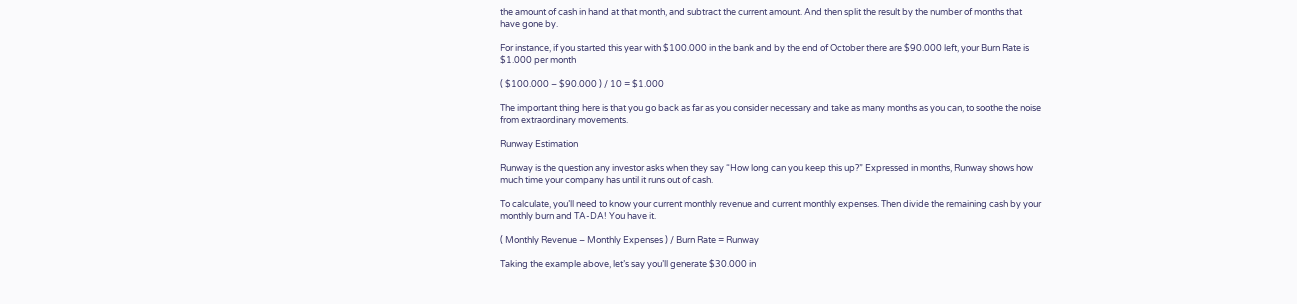the amount of cash in hand at that month, and subtract the current amount. And then split the result by the number of months that have gone by.

For instance, if you started this year with $100.000 in the bank and by the end of October there are $90.000 left, your Burn Rate is $1.000 per month

( $100.000 – $90.000 ) / 10 = $1.000

The important thing here is that you go back as far as you consider necessary and take as many months as you can, to soothe the noise from extraordinary movements.

Runway Estimation

Runway is the question any investor asks when they say “How long can you keep this up?” Expressed in months, Runway shows how much time your company has until it runs out of cash.

To calculate, you’ll need to know your current monthly revenue and current monthly expenses. Then divide the remaining cash by your monthly burn and TA-DA! You have it.

( Monthly Revenue – Monthly Expenses ) / Burn Rate = Runway

Taking the example above, let’s say you’ll generate $30.000 in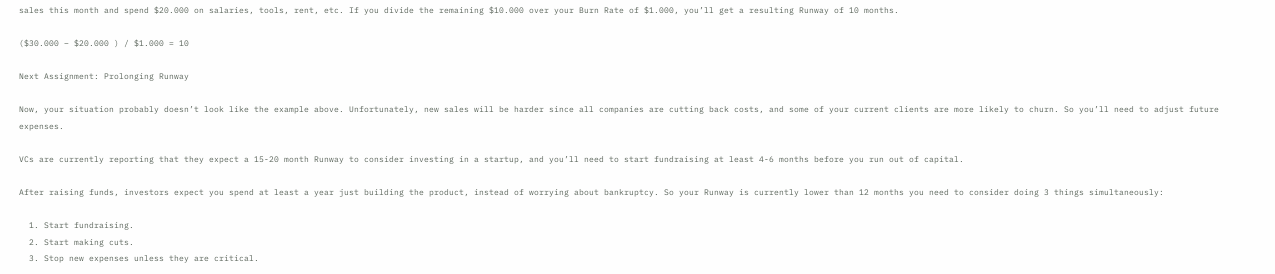sales this month and spend $20.000 on salaries, tools, rent, etc. If you divide the remaining $10.000 over your Burn Rate of $1.000, you’ll get a resulting Runway of 10 months.

($30.000 – $20.000 ) / $1.000 = 10

Next Assignment: Prolonging Runway

Now, your situation probably doesn’t look like the example above. Unfortunately, new sales will be harder since all companies are cutting back costs, and some of your current clients are more likely to churn. So you’ll need to adjust future expenses.

VCs are currently reporting that they expect a 15-20 month Runway to consider investing in a startup, and you’ll need to start fundraising at least 4-6 months before you run out of capital.

After raising funds, investors expect you spend at least a year just building the product, instead of worrying about bankruptcy. So your Runway is currently lower than 12 months you need to consider doing 3 things simultaneously:

  1. Start fundraising.
  2. Start making cuts.
  3. Stop new expenses unless they are critical.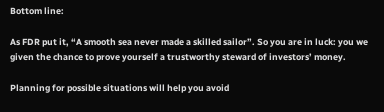Bottom line:

As FDR put it, “A smooth sea never made a skilled sailor”. So you are in luck: you we given the chance to prove yourself a trustworthy steward of investors’ money.

Planning for possible situations will help you avoid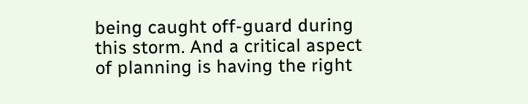being caught off-guard during this storm. And a critical aspect of planning is having the right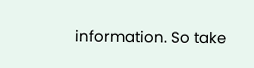information. So take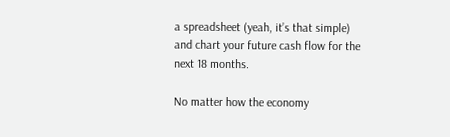a spreadsheet (yeah, it’s that simple) and chart your future cash flow for the next 18 months.

No matter how the economy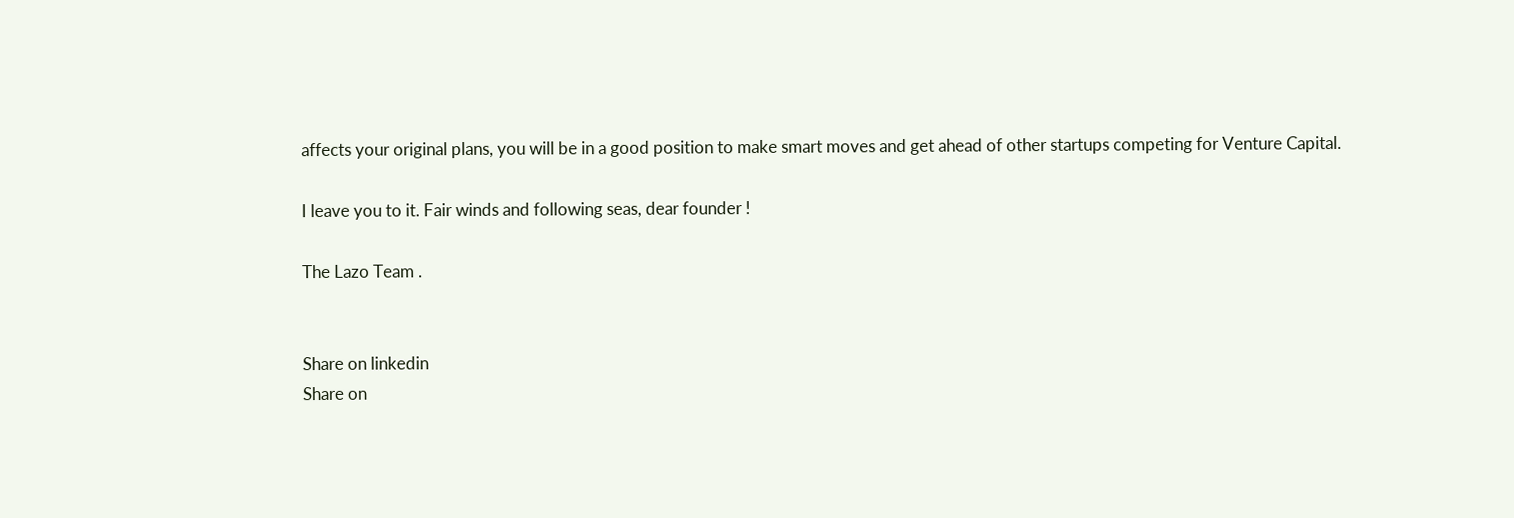affects your original plans, you will be in a good position to make smart moves and get ahead of other startups competing for Venture Capital.

I leave you to it. Fair winds and following seas, dear founder !

The Lazo Team .


Share on linkedin
Share on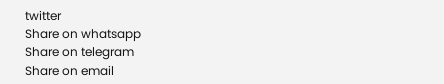twitter
Share on whatsapp
Share on telegram
Share on email